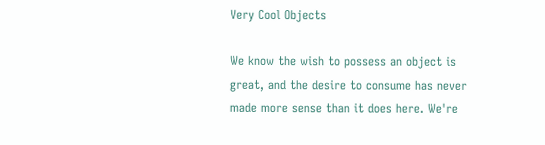Very Cool Objects

We know the wish to possess an object is great, and the desire to consume has never made more sense than it does here. We're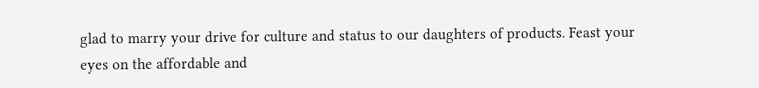glad to marry your drive for culture and status to our daughters of products. Feast your eyes on the affordable and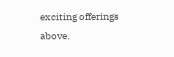exciting offerings above.